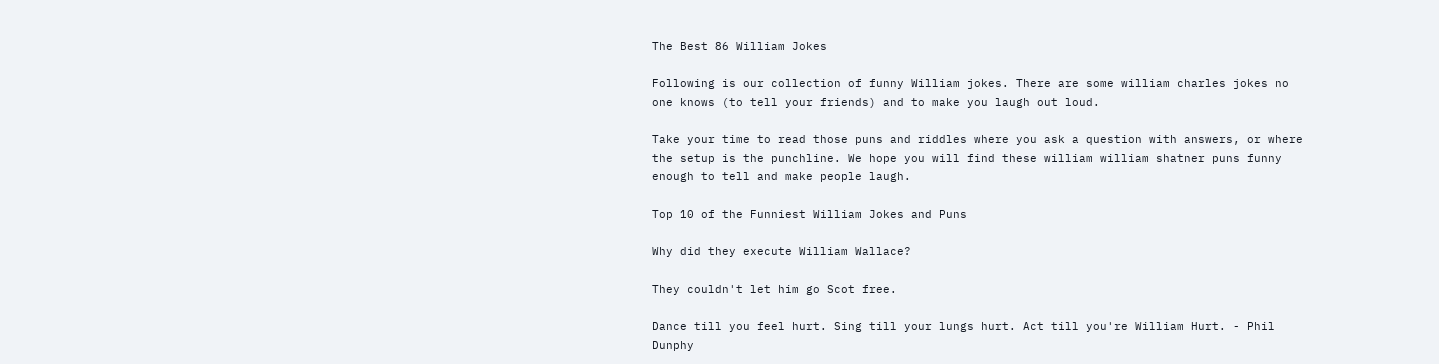The Best 86 William Jokes

Following is our collection of funny William jokes. There are some william charles jokes no one knows (to tell your friends) and to make you laugh out loud.

Take your time to read those puns and riddles where you ask a question with answers, or where the setup is the punchline. We hope you will find these william william shatner puns funny enough to tell and make people laugh.

Top 10 of the Funniest William Jokes and Puns

Why did they execute William Wallace?

They couldn't let him go Scot free.

Dance till you feel hurt. Sing till your lungs hurt. Act till you're William Hurt. - Phil Dunphy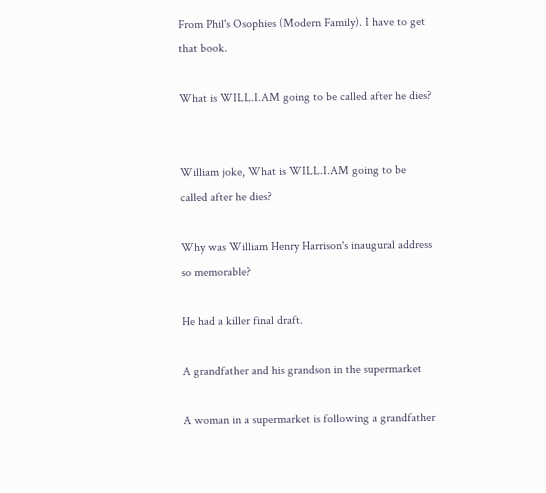From Phil's Osophies (Modern Family). I have to get that book.

What is WILL.I.AM going to be called after he dies?


William joke, What is WILL.I.AM going to be called after he dies?

Why was William Henry Harrison's inaugural address so memorable?

He had a killer final draft.

A grandfather and his grandson in the supermarket

A woman in a supermarket is following a grandfather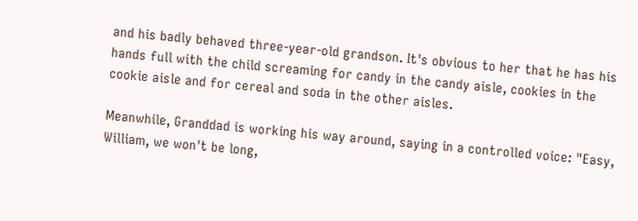and his badly behaved three-year-old grandson. It's obvious to her that he has his hands full with the child screaming for candy in the candy aisle, cookies in the cookie aisle and for cereal and soda in the other aisles.

Meanwhile, Granddad is working his way around, saying in a controlled voice: "Easy, William, we won't be long,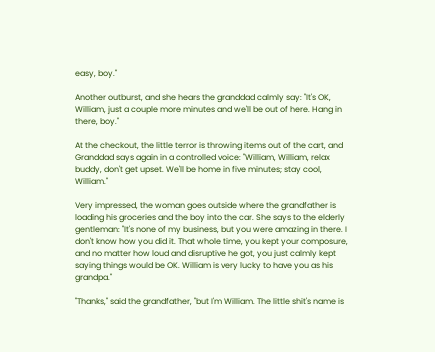easy, boy."

Another outburst, and she hears the granddad calmly say: "It's OK, William, just a couple more minutes and we'll be out of here. Hang in there, boy."

At the checkout, the little terror is throwing items out of the cart, and Granddad says again in a controlled voice: "William, William, relax buddy, don't get upset. We'll be home in five minutes; stay cool, William."

Very impressed, the woman goes outside where the grandfather is loading his groceries and the boy into the car. She says to the elderly gentleman: "It's none of my business, but you were amazing in there. I don't know how you did it. That whole time, you kept your composure, and no matter how loud and disruptive he got, you just calmly kept saying things would be OK. William is very lucky to have you as his grandpa."

"Thanks," said the grandfather, "but I'm William. The little shit's name is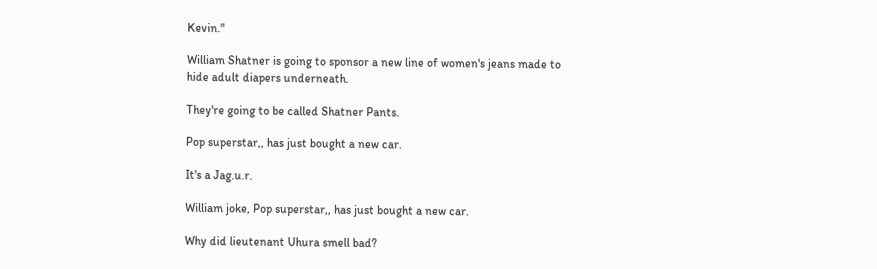Kevin."

William Shatner is going to sponsor a new line of women's jeans made to hide adult diapers underneath.

They're going to be called Shatner Pants.

Pop superstar,, has just bought a new car.

It's a Jag.u.r.

William joke, Pop superstar,, has just bought a new car.

Why did lieutenant Uhura smell bad?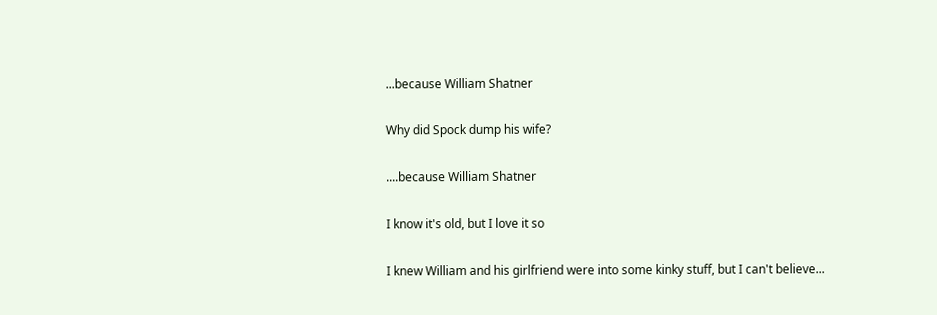...because William Shatner

Why did Spock dump his wife?

....because William Shatner

I know it's old, but I love it so

I knew William and his girlfriend were into some kinky stuff, but I can't believe...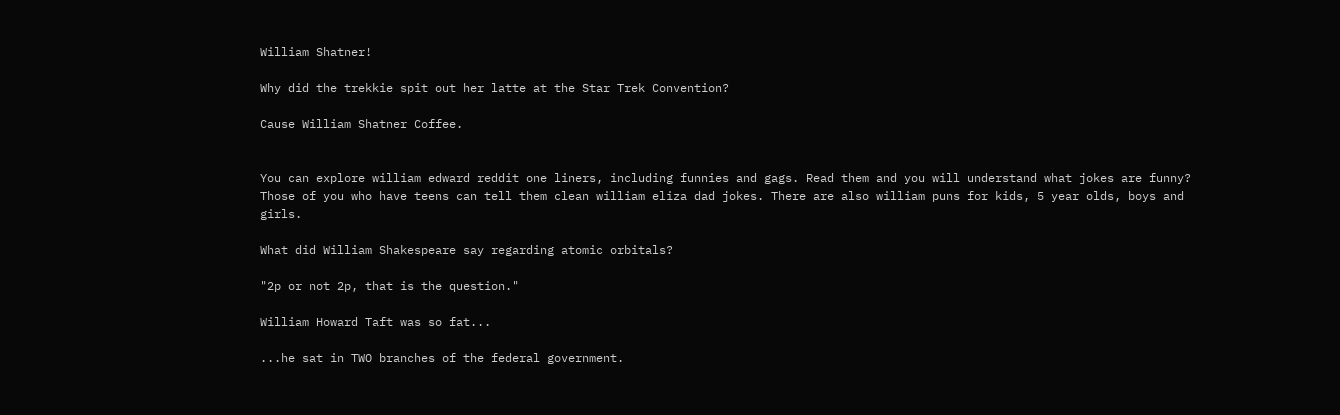William Shatner!

Why did the trekkie spit out her latte at the Star Trek Convention?

Cause William Shatner Coffee.


You can explore william edward reddit one liners, including funnies and gags. Read them and you will understand what jokes are funny? Those of you who have teens can tell them clean william eliza dad jokes. There are also william puns for kids, 5 year olds, boys and girls.

What did William Shakespeare say regarding atomic orbitals?

"2p or not 2p, that is the question."

William Howard Taft was so fat...

...he sat in TWO branches of the federal government.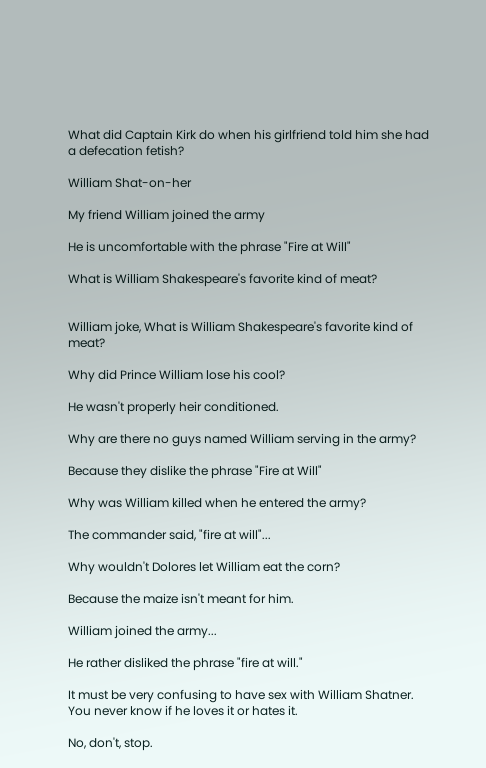What did Captain Kirk do when his girlfriend told him she had a defecation fetish?

William Shat-on-her

My friend William joined the army

He is uncomfortable with the phrase "Fire at Will"

What is William Shakespeare's favorite kind of meat?


William joke, What is William Shakespeare's favorite kind of meat?

Why did Prince William lose his cool?

He wasn't properly heir conditioned.

Why are there no guys named William serving in the army?

Because they dislike the phrase "Fire at Will"

Why was William killed when he entered the army?

The commander said, "fire at will"...

Why wouldn't Dolores let William eat the corn?

Because the maize isn't meant for him.

William joined the army...

He rather disliked the phrase "fire at will."

It must be very confusing to have sex with William Shatner. You never know if he loves it or hates it.

No, don't, stop.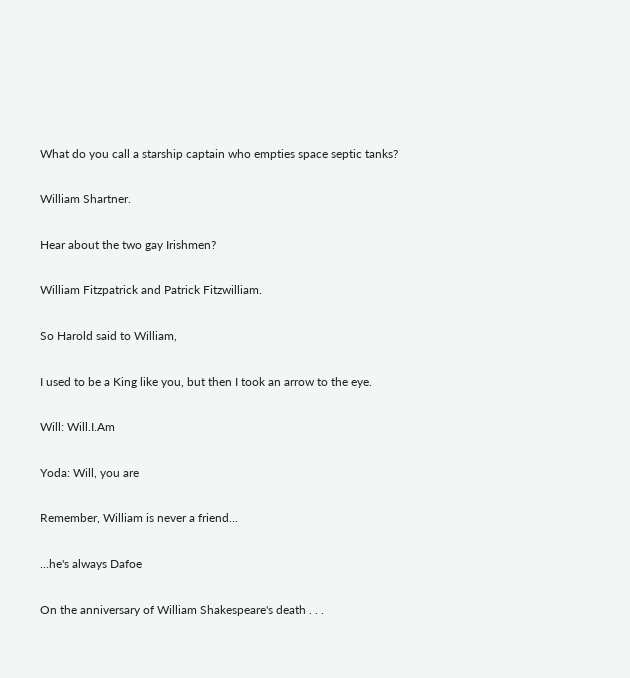What do you call a starship captain who empties space septic tanks?

William Shartner.

Hear about the two gay Irishmen?

William Fitzpatrick and Patrick Fitzwilliam.

So Harold said to William,

I used to be a King like you, but then I took an arrow to the eye.

Will: Will.I.Am

Yoda: Will, you are

Remember, William is never a friend...

...he's always Dafoe

On the anniversary of William Shakespeare's death . . .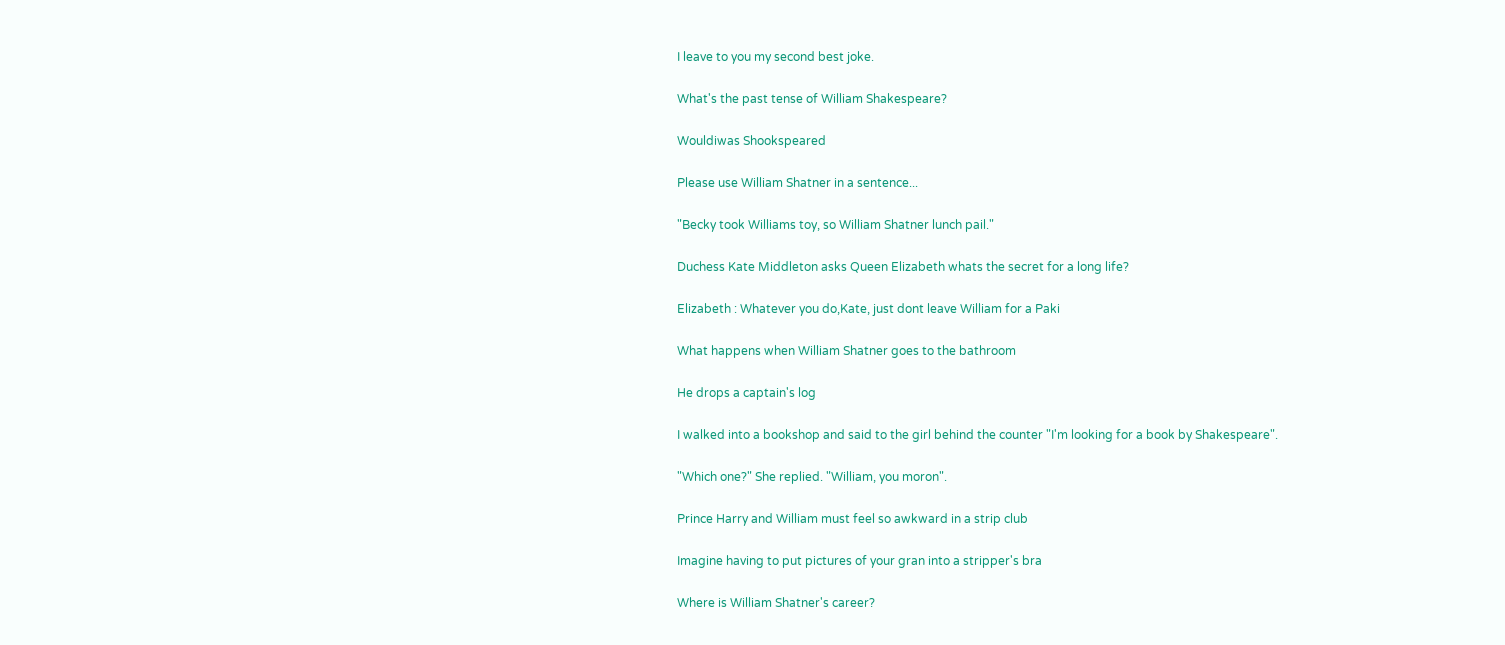I leave to you my second best joke.

What's the past tense of William Shakespeare?

Wouldiwas Shookspeared

Please use William Shatner in a sentence...

"Becky took Williams toy, so William Shatner lunch pail."

Duchess Kate Middleton asks Queen Elizabeth whats the secret for a long life?

Elizabeth : Whatever you do,Kate, just dont leave William for a Paki

What happens when William Shatner goes to the bathroom

He drops a captain's log

I walked into a bookshop and said to the girl behind the counter "I'm looking for a book by Shakespeare".

"Which one?" She replied. "William, you moron".

Prince Harry and William must feel so awkward in a strip club

Imagine having to put pictures of your gran into a stripper's bra

Where is William Shatner's career?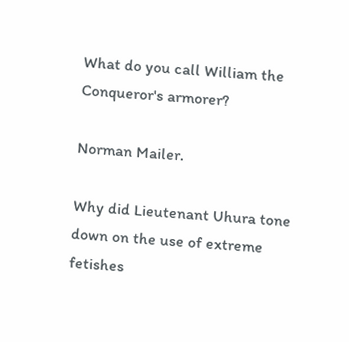What do you call William the Conqueror's armorer?

Norman Mailer.

Why did Lieutenant Uhura tone down on the use of extreme fetishes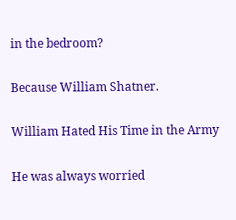in the bedroom?

Because William Shatner.

William Hated His Time in the Army

He was always worried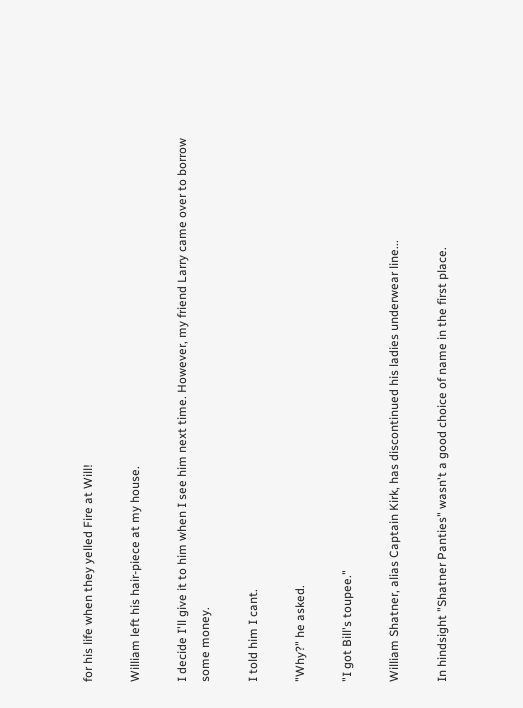for his life when they yelled Fire at Will!

William left his hair-piece at my house.

I decide I'll give it to him when I see him next time. However, my friend Larry came over to borrow some money.

I told him I cant.

"Why?" he asked.

"I got Bill's toupee."

William Shatner, alias Captain Kirk, has discontinued his ladies underwear line...

In hindsight "Shatner Panties" wasn't a good choice of name in the first place.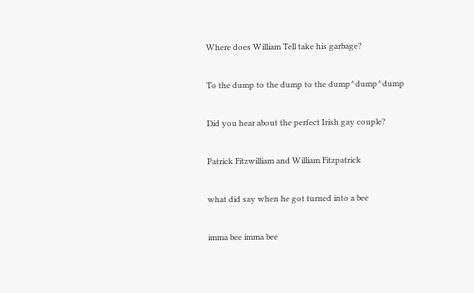Where does William Tell take his garbage?

To the dump to the dump to the dump^dump^dump

Did you hear about the perfect Irish gay couple?

Patrick Fitzwilliam and William Fitzpatrick

what did say when he got turned into a bee

imma bee imma bee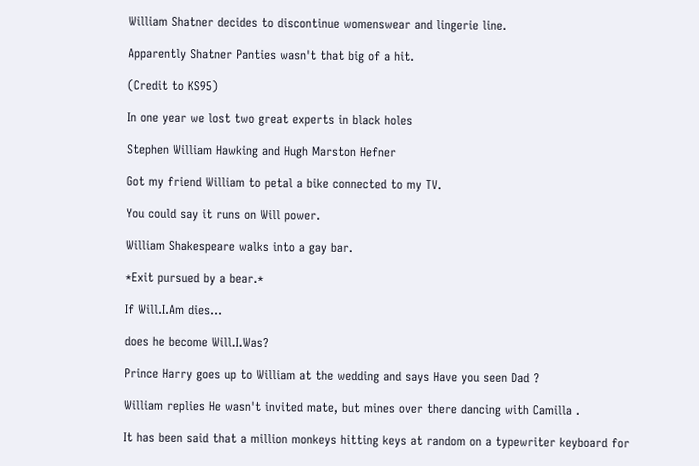William Shatner decides to discontinue womenswear and lingerie line.

Apparently Shatner Panties wasn't that big of a hit.

(Credit to KS95)

In one year we lost two great experts in black holes

Stephen William Hawking and Hugh Marston Hefner

Got my friend William to petal a bike connected to my TV.

You could say it runs on Will power.

William Shakespeare walks into a gay bar.

*Exit pursued by a bear.*

If Will.I.Am dies...

does he become Will.I.Was?

Prince Harry goes up to William at the wedding and says Have you seen Dad ?

William replies He wasn't invited mate, but mines over there dancing with Camilla .

It has been said that a million monkeys hitting keys at random on a typewriter keyboard for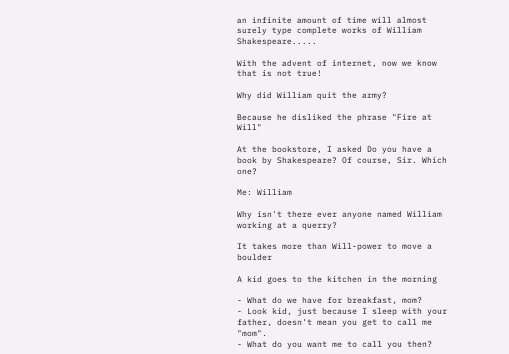an infinite amount of time will almost surely type complete works of William Shakespeare.....

With the advent of internet, now we know that is not true!

Why did William quit the army?

Because he disliked the phrase "Fire at Will"

At the bookstore, I asked Do you have a book by Shakespeare? Of course, Sir. Which one?

Me: William

Why isn't there ever anyone named William working at a querry?

It takes more than Will-power to move a boulder

A kid goes to the kitchen in the morning

- What do we have for breakfast, mom?
- Look kid, just because I sleep with your father, doesn't mean you get to call me "mom".
- What do you want me to call you then?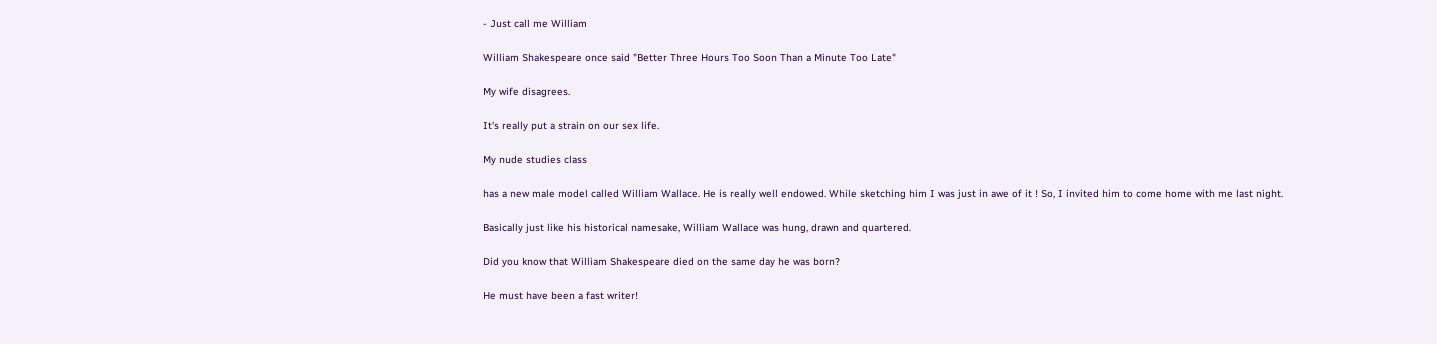- Just call me William

William Shakespeare once said "Better Three Hours Too Soon Than a Minute Too Late"

My wife disagrees.

It's really put a strain on our sex life.

My nude studies class

has a new male model called William Wallace. He is really well endowed. While sketching him I was just in awe of it ! So, I invited him to come home with me last night.

Basically just like his historical namesake, William Wallace was hung, drawn and quartered.

Did you know that William Shakespeare died on the same day he was born?

He must have been a fast writer!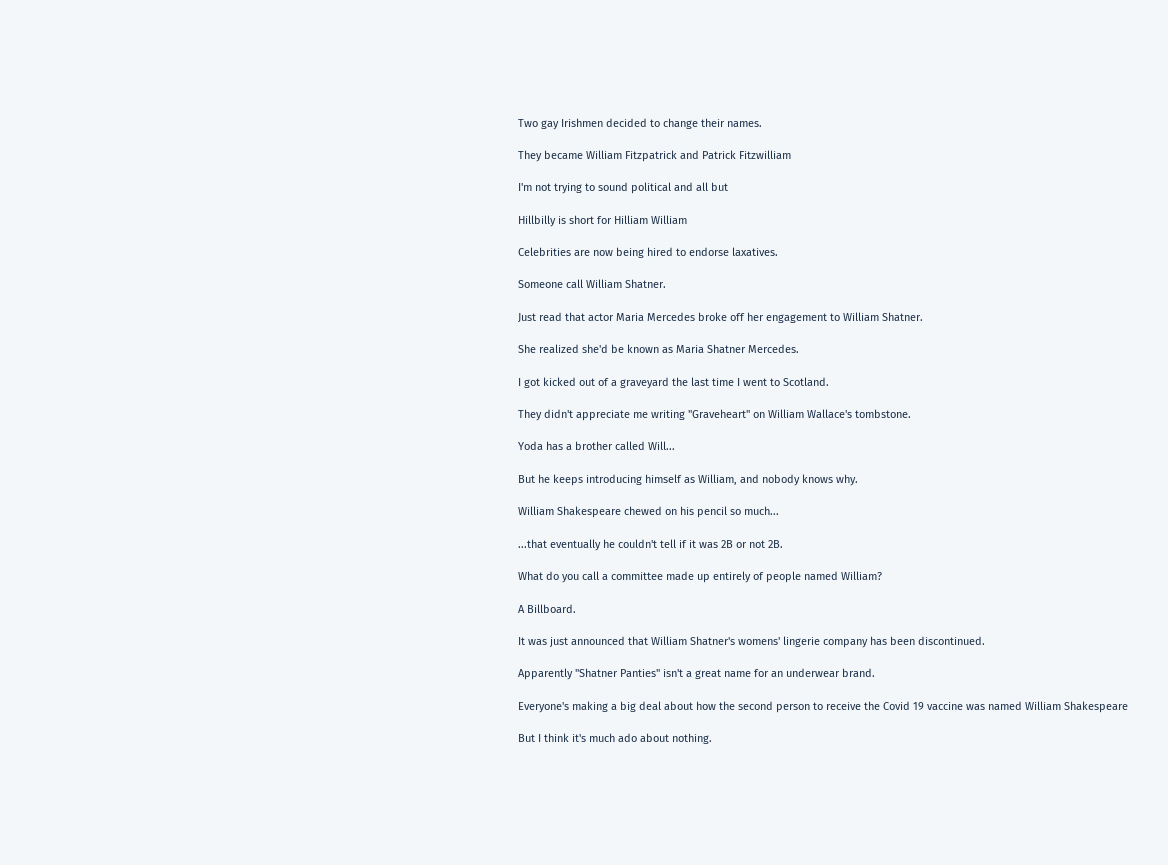Two gay Irishmen decided to change their names.

They became William Fitzpatrick and Patrick Fitzwilliam

I'm not trying to sound political and all but

Hillbilly is short for Hilliam William

Celebrities are now being hired to endorse laxatives.

Someone call William Shatner.

Just read that actor Maria Mercedes broke off her engagement to William Shatner.

She realized she'd be known as Maria Shatner Mercedes.

I got kicked out of a graveyard the last time I went to Scotland.

They didn't appreciate me writing "Graveheart" on William Wallace's tombstone.

Yoda has a brother called Will...

But he keeps introducing himself as William, and nobody knows why.

William Shakespeare chewed on his pencil so much...

...that eventually he couldn't tell if it was 2B or not 2B.

What do you call a committee made up entirely of people named William?

A Billboard.

It was just announced that William Shatner's womens' lingerie company has been discontinued.

Apparently "Shatner Panties" isn't a great name for an underwear brand.

Everyone's making a big deal about how the second person to receive the Covid 19 vaccine was named William Shakespeare

But I think it's much ado about nothing.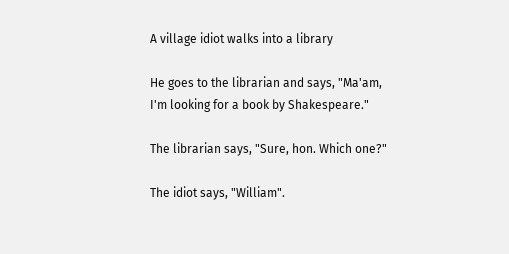A village idiot walks into a library

He goes to the librarian and says, "Ma'am, I'm looking for a book by Shakespeare."

The librarian says, "Sure, hon. Which one?"

The idiot says, "William".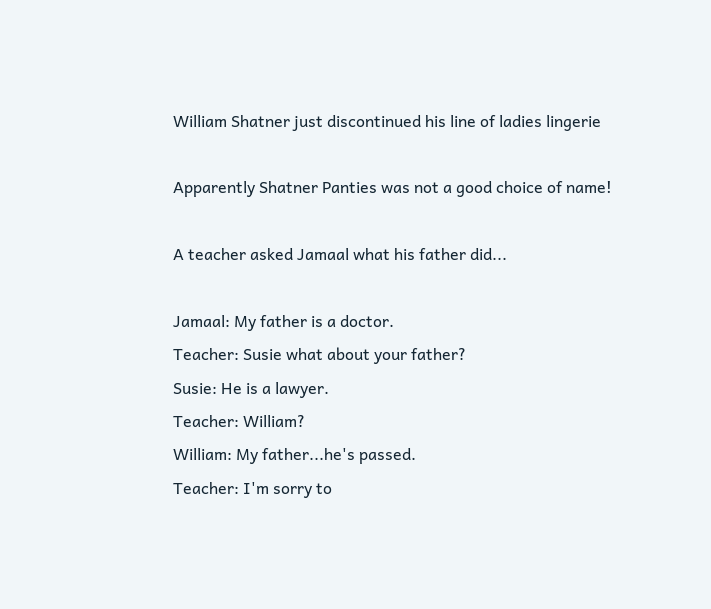William Shatner just discontinued his line of ladies lingerie

Apparently Shatner Panties was not a good choice of name!

A teacher asked Jamaal what his father did...

Jamaal: My father is a doctor.
Teacher: Susie what about your father?
Susie: He is a lawyer.
Teacher: William?
William: My father...he's passed.
Teacher: I'm sorry to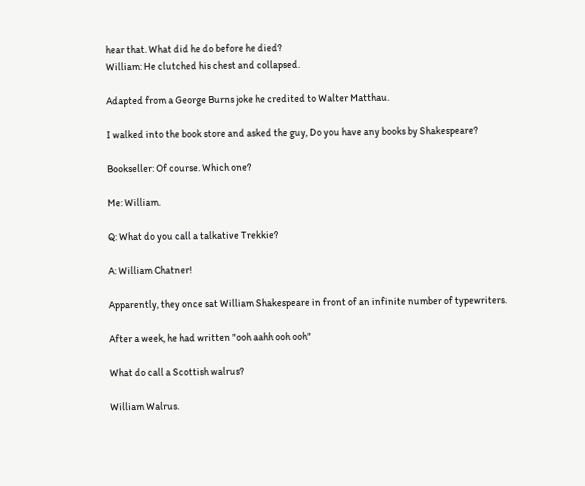hear that. What did he do before he died?
William: He clutched his chest and collapsed.

Adapted from a George Burns joke he credited to Walter Matthau.

I walked into the book store and asked the guy, Do you have any books by Shakespeare?

Bookseller: Of course. Which one?

Me: William.

Q: What do you call a talkative Trekkie?

A: William Chatner!

Apparently, they once sat William Shakespeare in front of an infinite number of typewriters.

After a week, he had written "ooh aahh ooh ooh"

What do call a Scottish walrus?

William Walrus.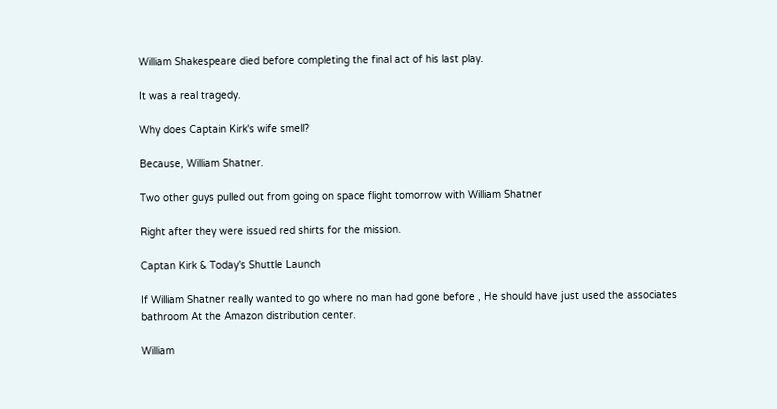William Shakespeare died before completing the final act of his last play.

It was a real tragedy.

Why does Captain Kirk's wife smell?

Because, William Shatner.

Two other guys pulled out from going on space flight tomorrow with William Shatner

Right after they were issued red shirts for the mission.

Captan Kirk & Today's Shuttle Launch

If William Shatner really wanted to go where no man had gone before , He should have just used the associates bathroom At the Amazon distribution center.

William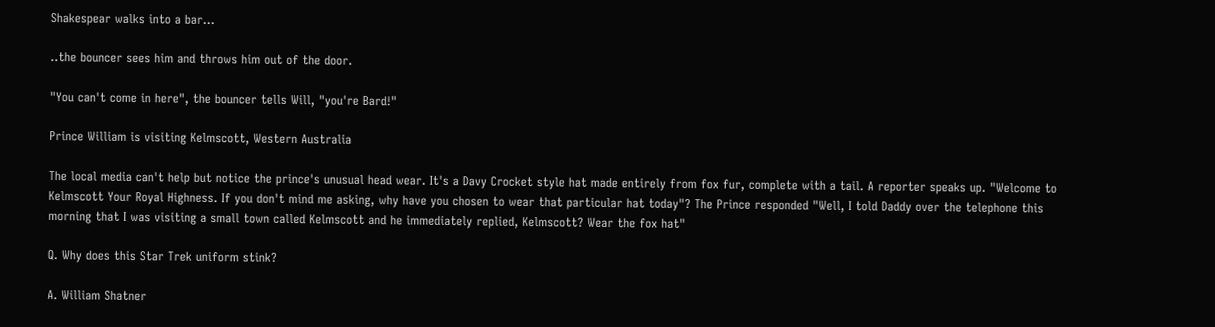Shakespear walks into a bar...

..the bouncer sees him and throws him out of the door.

"You can't come in here", the bouncer tells Will, "you're Bard!"

Prince William is visiting Kelmscott, Western Australia

The local media can't help but notice the prince's unusual head wear. It's a Davy Crocket style hat made entirely from fox fur, complete with a tail. A reporter speaks up. "Welcome to Kelmscott Your Royal Highness. If you don't mind me asking, why have you chosen to wear that particular hat today"? The Prince responded "Well, I told Daddy over the telephone this morning that I was visiting a small town called Kelmscott and he immediately replied, Kelmscott? Wear the fox hat"

Q. Why does this Star Trek uniform stink?

A. William Shatner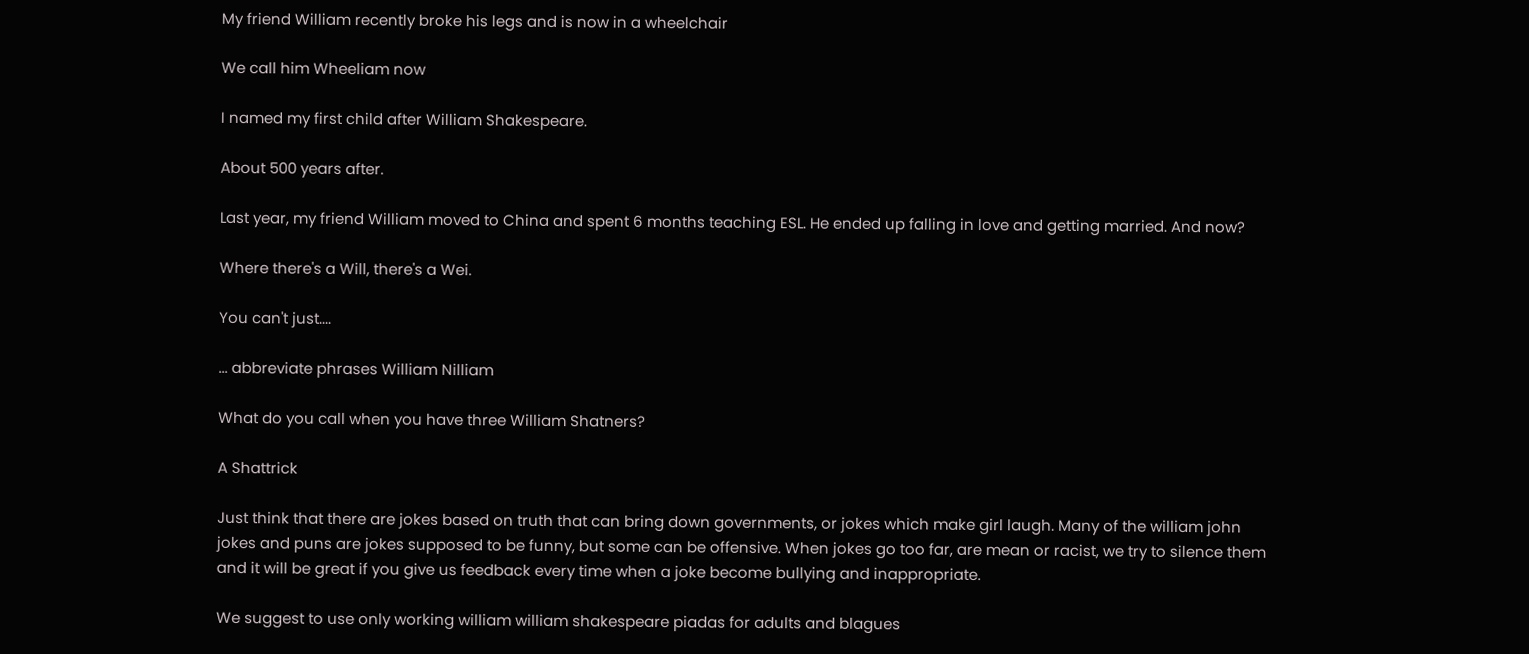My friend William recently broke his legs and is now in a wheelchair

We call him Wheeliam now

I named my first child after William Shakespeare.

About 500 years after.

Last year, my friend William moved to China and spent 6 months teaching ESL. He ended up falling in love and getting married. And now?

Where there's a Will, there's a Wei.

You can't just....

... abbreviate phrases William Nilliam

What do you call when you have three William Shatners?

A Shattrick

Just think that there are jokes based on truth that can bring down governments, or jokes which make girl laugh. Many of the william john jokes and puns are jokes supposed to be funny, but some can be offensive. When jokes go too far, are mean or racist, we try to silence them and it will be great if you give us feedback every time when a joke become bullying and inappropriate.

We suggest to use only working william william shakespeare piadas for adults and blagues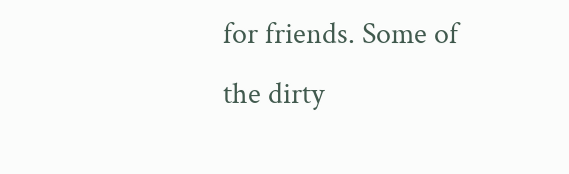for friends. Some of the dirty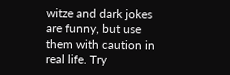witze and dark jokes are funny, but use them with caution in real life. Try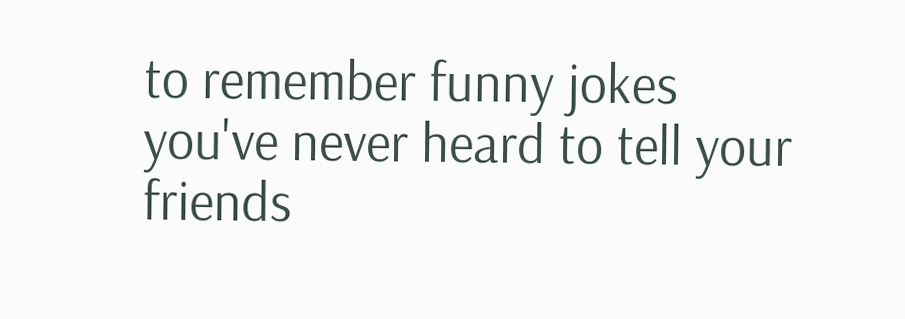to remember funny jokes you've never heard to tell your friends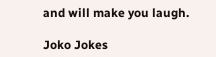and will make you laugh.

Joko Jokes